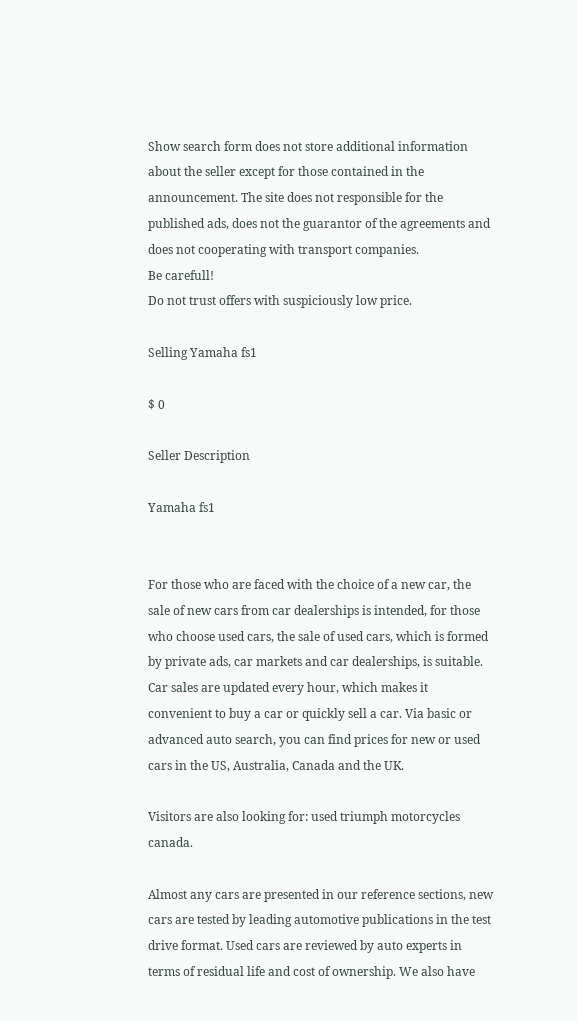Show search form does not store additional information about the seller except for those contained in the announcement. The site does not responsible for the published ads, does not the guarantor of the agreements and does not cooperating with transport companies.
Be carefull!
Do not trust offers with suspiciously low price.

Selling Yamaha fs1

$ 0

Seller Description

Yamaha fs1


For those who are faced with the choice of a new car, the sale of new cars from car dealerships is intended, for those who choose used cars, the sale of used cars, which is formed by private ads, car markets and car dealerships, is suitable. Car sales are updated every hour, which makes it convenient to buy a car or quickly sell a car. Via basic or advanced auto search, you can find prices for new or used cars in the US, Australia, Canada and the UK.

Visitors are also looking for: used triumph motorcycles canada.

Almost any cars are presented in our reference sections, new cars are tested by leading automotive publications in the test drive format. Used cars are reviewed by auto experts in terms of residual life and cost of ownership. We also have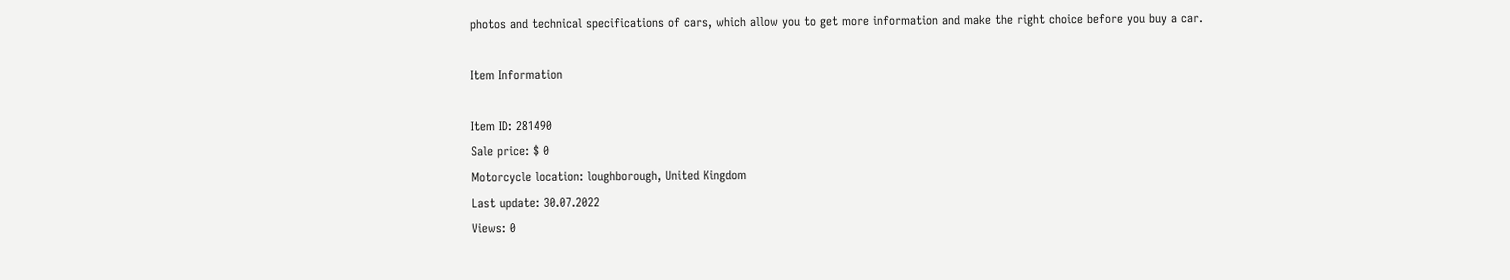photos and technical specifications of cars, which allow you to get more information and make the right choice before you buy a car.

Item Information

Item ID: 281490
Sale price: $ 0
Motorcycle location: loughborough, United Kingdom
Last update: 30.07.2022
Views: 0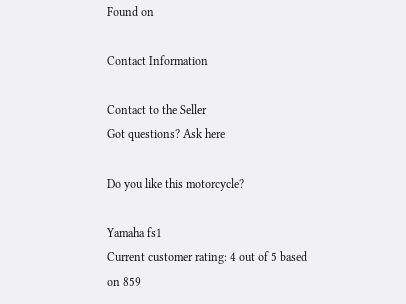Found on

Contact Information

Contact to the Seller
Got questions? Ask here

Do you like this motorcycle?

Yamaha fs1
Current customer rating: 4 out of 5 based on 859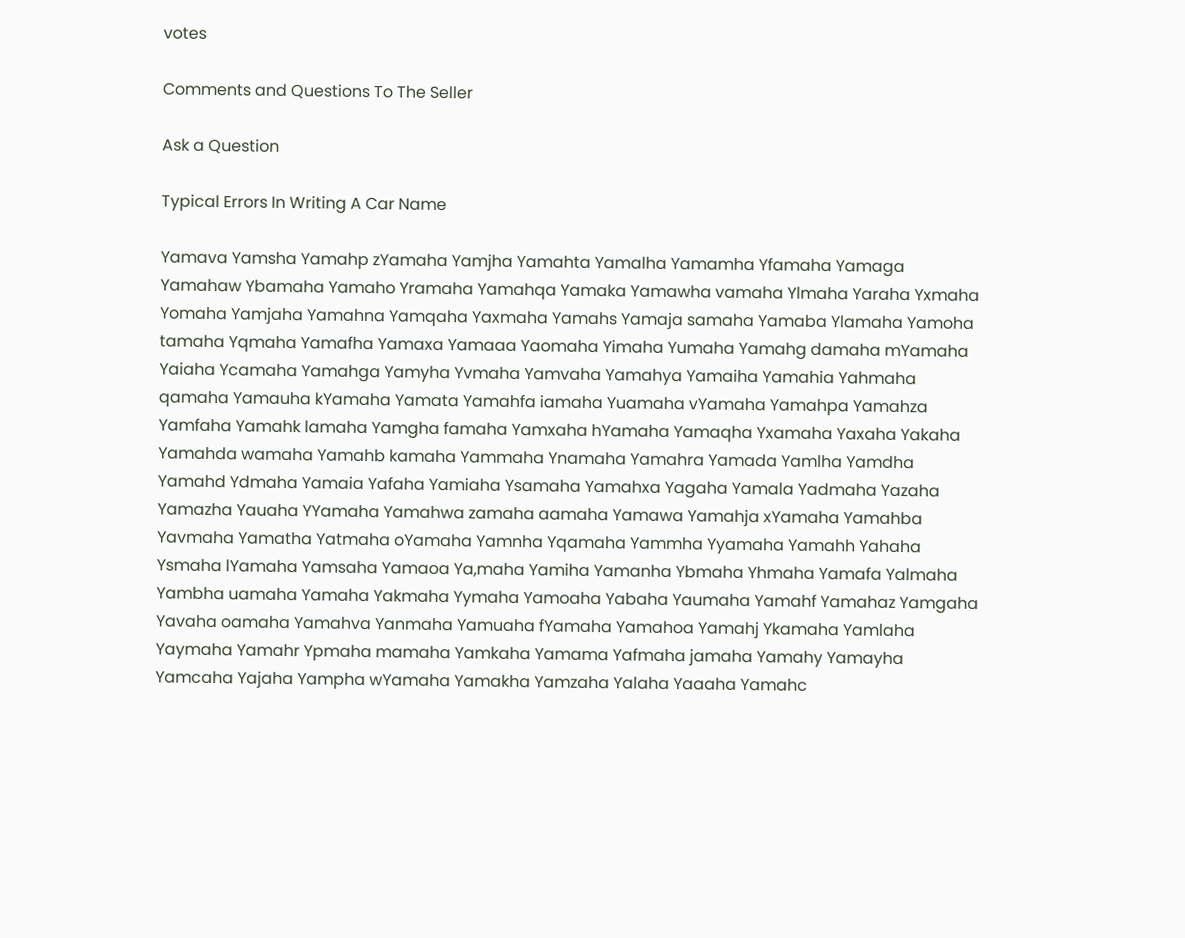votes

Comments and Questions To The Seller

Ask a Question

Typical Errors In Writing A Car Name

Yamava Yamsha Yamahp zYamaha Yamjha Yamahta Yamalha Yamamha Yfamaha Yamaga Yamahaw Ybamaha Yamaho Yramaha Yamahqa Yamaka Yamawha vamaha Ylmaha Yaraha Yxmaha Yomaha Yamjaha Yamahna Yamqaha Yaxmaha Yamahs Yamaja samaha Yamaba Ylamaha Yamoha tamaha Yqmaha Yamafha Yamaxa Yamaaa Yaomaha Yimaha Yumaha Yamahg damaha mYamaha Yaiaha Ycamaha Yamahga Yamyha Yvmaha Yamvaha Yamahya Yamaiha Yamahia Yahmaha qamaha Yamauha kYamaha Yamata Yamahfa iamaha Yuamaha vYamaha Yamahpa Yamahza Yamfaha Yamahk lamaha Yamgha famaha Yamxaha hYamaha Yamaqha Yxamaha Yaxaha Yakaha Yamahda wamaha Yamahb kamaha Yammaha Ynamaha Yamahra Yamada Yamlha Yamdha Yamahd Ydmaha Yamaia Yafaha Yamiaha Ysamaha Yamahxa Yagaha Yamala Yadmaha Yazaha Yamazha Yauaha YYamaha Yamahwa zamaha aamaha Yamawa Yamahja xYamaha Yamahba Yavmaha Yamatha Yatmaha oYamaha Yamnha Yqamaha Yammha Yyamaha Yamahh Yahaha Ysmaha lYamaha Yamsaha Yamaoa Ya,maha Yamiha Yamanha Ybmaha Yhmaha Yamafa Yalmaha Yambha uamaha Yamaha Yakmaha Yymaha Yamoaha Yabaha Yaumaha Yamahf Yamahaz Yamgaha Yavaha oamaha Yamahva Yanmaha Yamuaha fYamaha Yamahoa Yamahj Ykamaha Yamlaha Yaymaha Yamahr Ypmaha mamaha Yamkaha Yamama Yafmaha jamaha Yamahy Yamayha Yamcaha Yajaha Yampha wYamaha Yamakha Yamzaha Yalaha Yaaaha Yamahc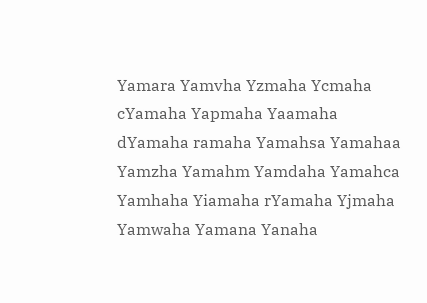Yamara Yamvha Yzmaha Ycmaha cYamaha Yapmaha Yaamaha dYamaha ramaha Yamahsa Yamahaa Yamzha Yamahm Yamdaha Yamahca Yamhaha Yiamaha rYamaha Yjmaha Yamwaha Yamana Yanaha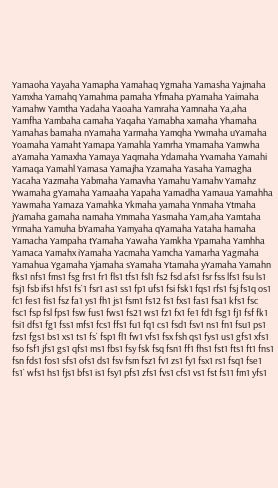Yamaoha Yayaha Yamapha Yamahaq Ygmaha Yamasha Yajmaha Yamxha Yamahq Yamahma pamaha Yfmaha pYamaha Yaimaha Yamahw Yamtha Yadaha Yaoaha Yamraha Yamnaha Ya,aha Yamfha Yambaha camaha Yaqaha Yamabha xamaha Yhamaha Yamahas bamaha nYamaha Yarmaha Yamqha Ywmaha uYamaha Yoamaha Yamaht Yamapa Yamahla Yamrha Ymamaha Yamwha aYamaha Yamaxha Yamaya Yaqmaha Ydamaha Yvamaha Yamahi Yamaqa Yamahl Yamasa Yamajha Yzamaha Yasaha Yamagha Yacaha Yazmaha Yabmaha Yamavha Yamahu Yamahv Yamahz Ywamaha gYamaha Yamaaha Yapaha Yamadha Yamaua Yamahha Yawmaha Yamaza Yamahka Ykmaha yamaha Ynmaha Ytmaha jYamaha gamaha namaha Ymmaha Yasmaha Yam,aha Yamtaha Yrmaha Yamuha bYamaha Yamyaha qYamaha Yataha hamaha Yamacha Yampaha tYamaha Yawaha Yamkha Ypamaha Yamhha Yamaca Yamahx iYamaha Yacmaha Yamcha Yamarha Yagmaha Yamahua Ygamaha Yjamaha sYamaha Ytamaha yYamaha Yamahn fks1 nfs1 fms1 fsg frs1 fr1 fls1 tfs1 fsl1 fs2 fsd afs1 fsr fss lfs1 fsu ls1 fsj1 fsb ifs1 hfs1 fs`1 fsr1 as1 ss1 fp1 ufs1 fsi fsk1 fqs1 rfs1 fsj fs1q os1 fc1 fes1 fis1 fsz fa1 ys1 fh1 js1 fsm1 fs12 fs1 fxs1 fas1 fsa1 kfs1 fsc fsc1 fsp fsl fps1 fsw fus1 fws1 fs21 ws1 fz1 fx1 fe1 fd1 fsg1 fj1 fsf fk1 fsi1 dfs1 fg1 fss1 mfs1 fcs1 ffs1 fu1 fq1 cs1 fsd1 fsv1 ns1 fn1 fsu1 ps1 fzs1 fgs1 bs1 xs1 ts1 fs` fsp1 fl1 fw1 vfs1 fsx fsh qs1 fys1 us1 gfs1 xfs1 fso fsf1 jfs1 gs1 qfs1 ms1 fbs1 fsy fsk fsq fsn1 ff1 fhs1 fst1 fts1 ft1 fns1 fsn fds1 fos1 sfs1 ofs1 ds1 fsv fsm fsz1 fv1 zs1 fy1 fsx1 rs1 fsq1 fse1 fs1` wfs1 hs1 fjs1 bfs1 is1 fsy1 pfs1 zfs1 fvs1 cfs1 vs1 fst fs11 fm1 yfs1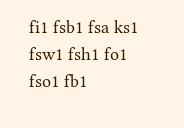fi1 fsb1 fsa ks1 fsw1 fsh1 fo1 fso1 fb1